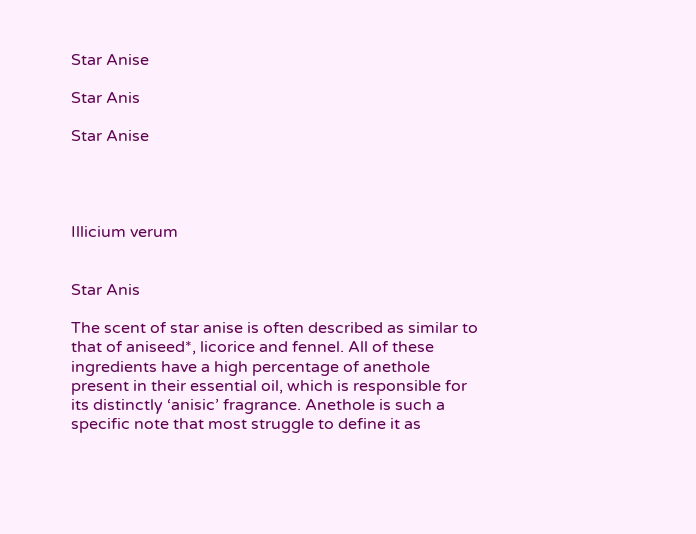Star Anise

Star Anis

Star Anise




Illicium verum


Star Anis

The scent of star anise is often described as similar to that of aniseed*, licorice and fennel. All of these ingredients have a high percentage of anethole present in their essential oil, which is responsible for its distinctly ‘anisic’ fragrance. Anethole is such a specific note that most struggle to define it as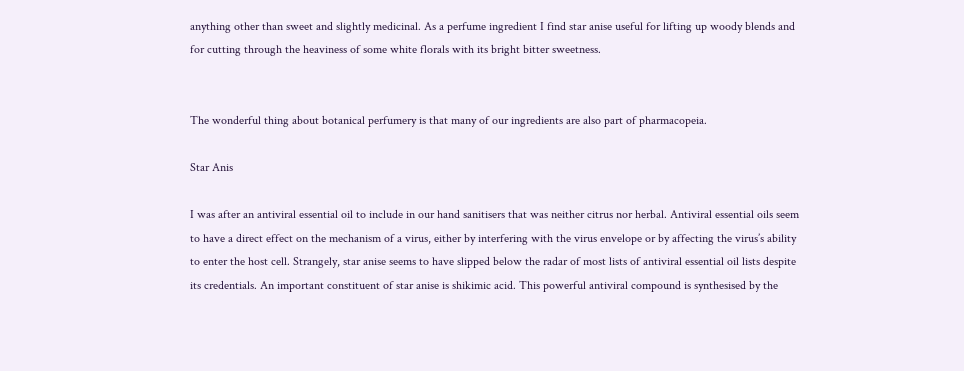anything other than sweet and slightly medicinal. As a perfume ingredient I find star anise useful for lifting up woody blends and for cutting through the heaviness of some white florals with its bright bitter sweetness.


The wonderful thing about botanical perfumery is that many of our ingredients are also part of pharmacopeia.

Star Anis

I was after an antiviral essential oil to include in our hand sanitisers that was neither citrus nor herbal. Antiviral essential oils seem to have a direct effect on the mechanism of a virus, either by interfering with the virus envelope or by affecting the virus’s ability to enter the host cell. Strangely, star anise seems to have slipped below the radar of most lists of antiviral essential oil lists despite its credentials. An important constituent of star anise is shikimic acid. This powerful antiviral compound is synthesised by the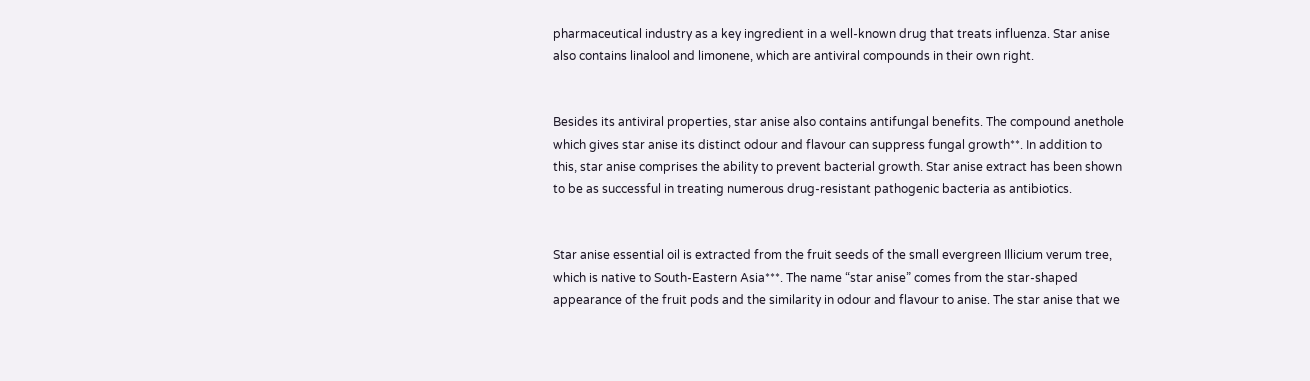pharmaceutical industry as a key ingredient in a well-known drug that treats influenza. Star anise also contains linalool and limonene, which are antiviral compounds in their own right.


Besides its antiviral properties, star anise also contains antifungal benefits. The compound anethole which gives star anise its distinct odour and flavour can suppress fungal growth**. In addition to this, star anise comprises the ability to prevent bacterial growth. Star anise extract has been shown to be as successful in treating numerous drug-resistant pathogenic bacteria as antibiotics.


Star anise essential oil is extracted from the fruit seeds of the small evergreen Illicium verum tree, which is native to South-Eastern Asia***. The name “star anise” comes from the star-shaped appearance of the fruit pods and the similarity in odour and flavour to anise. The star anise that we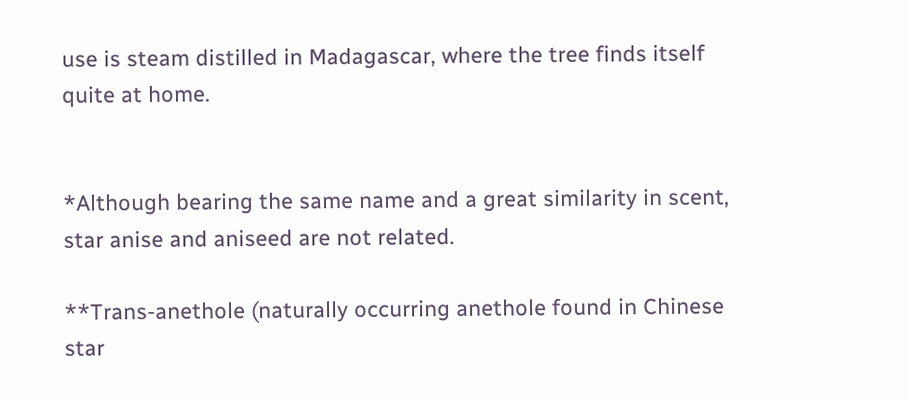use is steam distilled in Madagascar, where the tree finds itself quite at home.


*Although bearing the same name and a great similarity in scent, star anise and aniseed are not related.

**Trans-anethole (naturally occurring anethole found in Chinese star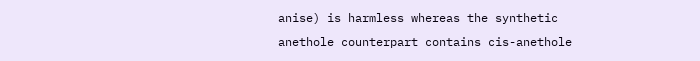anise) is harmless whereas the synthetic anethole counterpart contains cis-anethole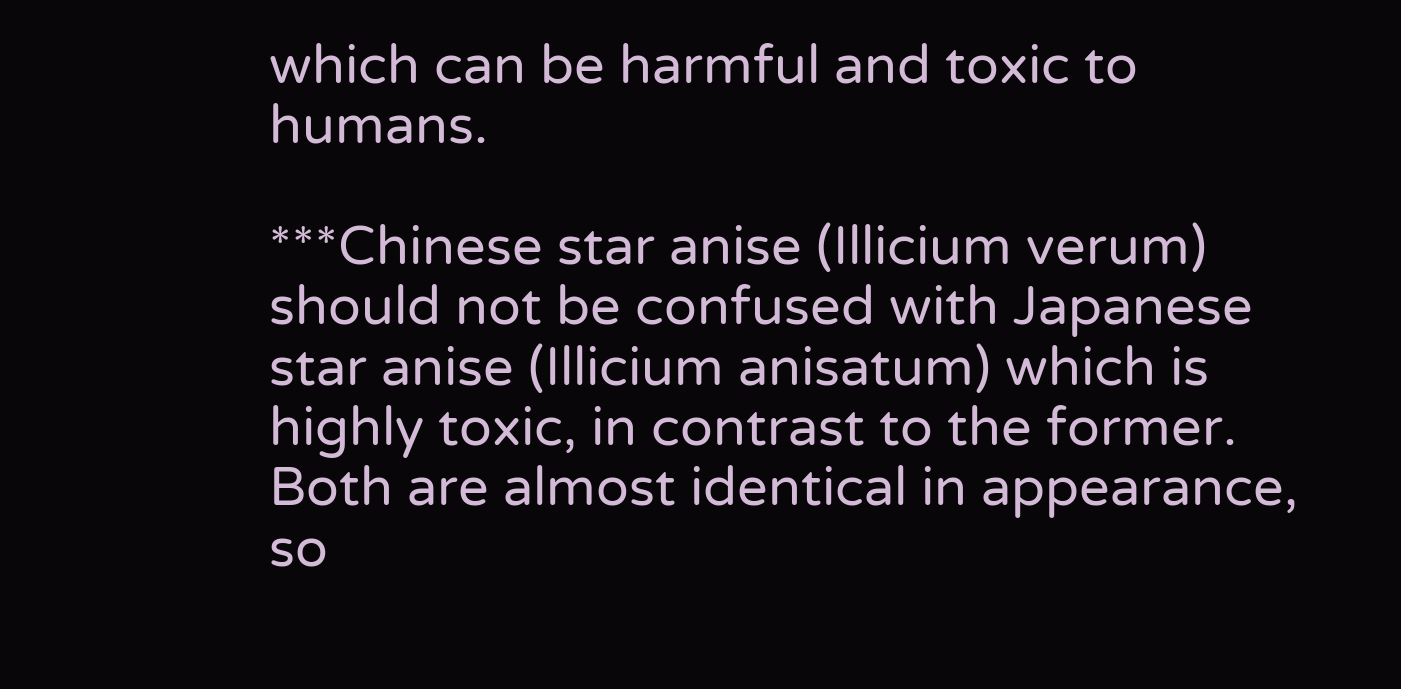which can be harmful and toxic to humans.

***Chinese star anise (Illicium verum) should not be confused with Japanese star anise (Illicium anisatum) which is highly toxic, in contrast to the former. Both are almost identical in appearance, so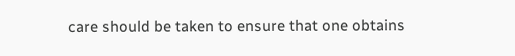care should be taken to ensure that one obtains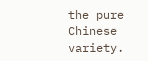the pure Chinese variety.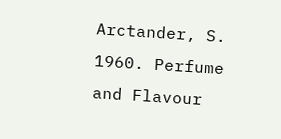Arctander, S. 1960. Perfume and Flavour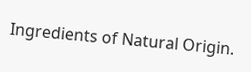Ingredients of Natural Origin.